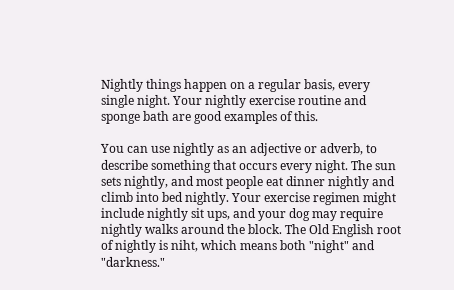Nightly things happen on a regular basis, every single night. Your nightly exercise routine and sponge bath are good examples of this.

You can use nightly as an adjective or adverb, to describe something that occurs every night. The sun sets nightly, and most people eat dinner nightly and climb into bed nightly. Your exercise regimen might include nightly sit ups, and your dog may require nightly walks around the block. The Old English root of nightly is niht, which means both "night" and "darkness."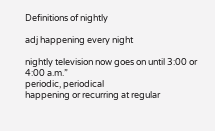Definitions of nightly

adj happening every night

nightly television now goes on until 3:00 or 4:00 a.m.”
periodic, periodical
happening or recurring at regular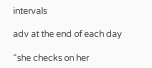intervals

adv at the end of each day

“she checks on her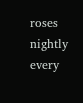roses nightly
every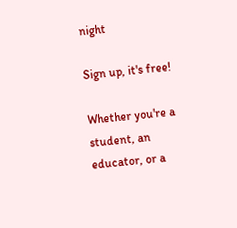night

Sign up, it's free!

Whether you're a student, an educator, or a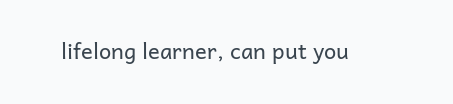lifelong learner, can put you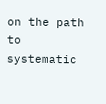on the path to systematic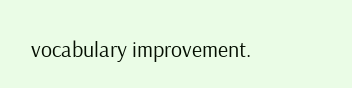vocabulary improvement.